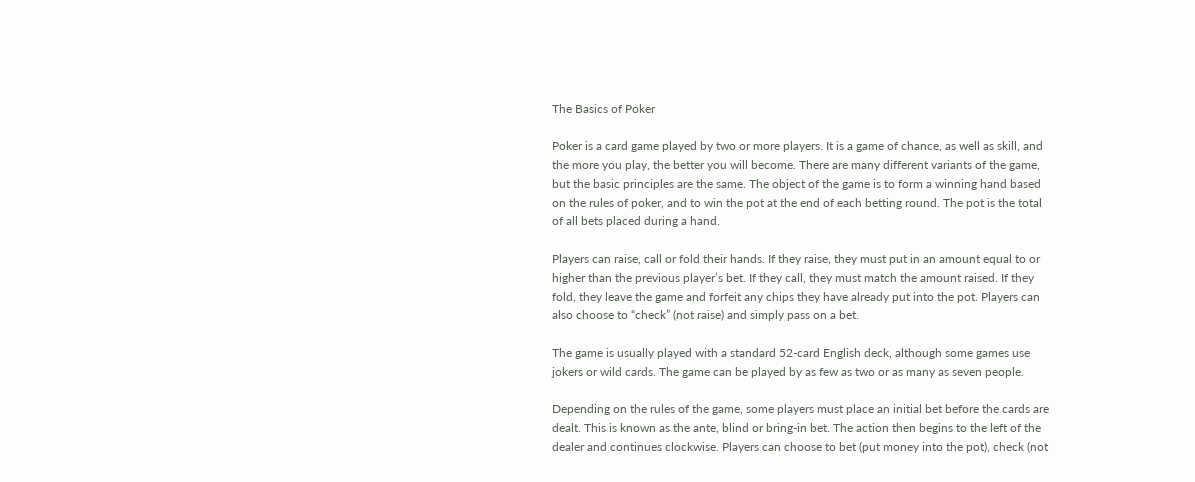The Basics of Poker

Poker is a card game played by two or more players. It is a game of chance, as well as skill, and the more you play, the better you will become. There are many different variants of the game, but the basic principles are the same. The object of the game is to form a winning hand based on the rules of poker, and to win the pot at the end of each betting round. The pot is the total of all bets placed during a hand.

Players can raise, call or fold their hands. If they raise, they must put in an amount equal to or higher than the previous player’s bet. If they call, they must match the amount raised. If they fold, they leave the game and forfeit any chips they have already put into the pot. Players can also choose to “check” (not raise) and simply pass on a bet.

The game is usually played with a standard 52-card English deck, although some games use jokers or wild cards. The game can be played by as few as two or as many as seven people.

Depending on the rules of the game, some players must place an initial bet before the cards are dealt. This is known as the ante, blind or bring-in bet. The action then begins to the left of the dealer and continues clockwise. Players can choose to bet (put money into the pot), check (not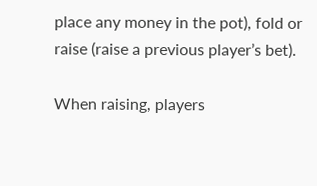place any money in the pot), fold or raise (raise a previous player’s bet).

When raising, players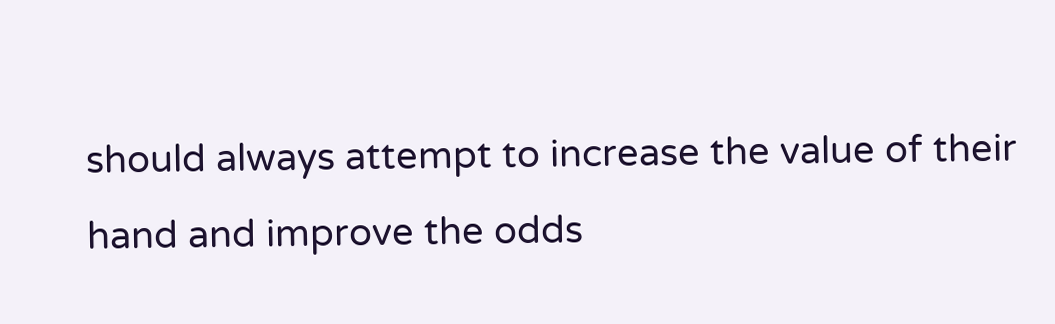should always attempt to increase the value of their hand and improve the odds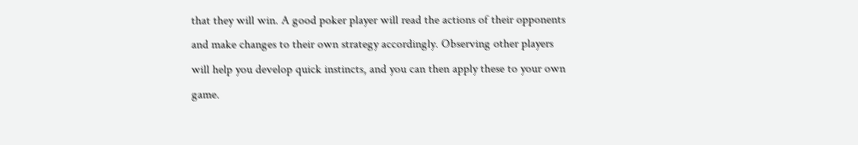that they will win. A good poker player will read the actions of their opponents and make changes to their own strategy accordingly. Observing other players will help you develop quick instincts, and you can then apply these to your own game.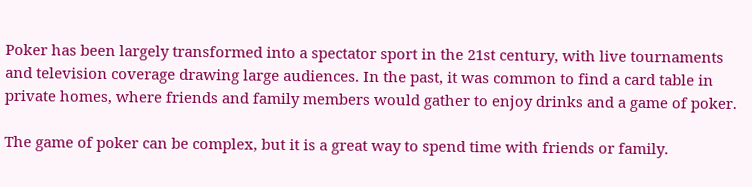Poker has been largely transformed into a spectator sport in the 21st century, with live tournaments and television coverage drawing large audiences. In the past, it was common to find a card table in private homes, where friends and family members would gather to enjoy drinks and a game of poker.

The game of poker can be complex, but it is a great way to spend time with friends or family.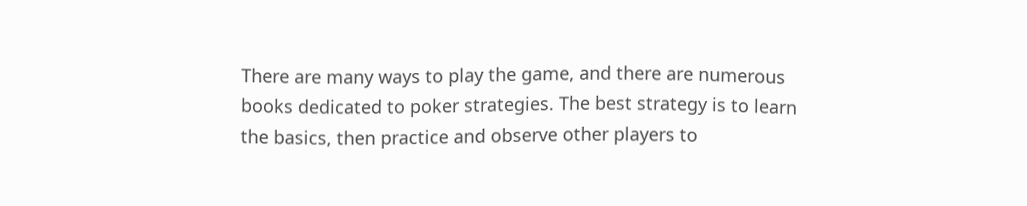There are many ways to play the game, and there are numerous books dedicated to poker strategies. The best strategy is to learn the basics, then practice and observe other players to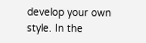develop your own style. In the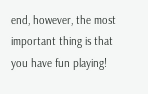end, however, the most important thing is that you have fun playing!